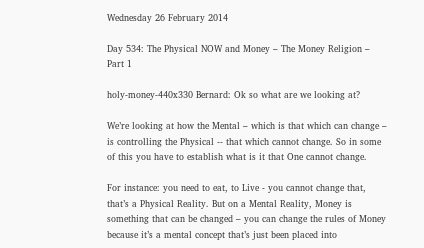Wednesday 26 February 2014

Day 534: The Physical NOW and Money – The Money Religion – Part 1

holy-money-440x330 Bernard: Ok so what are we looking at?

We’re looking at how the Mental – which is that which can change – is controlling the Physical -- that which cannot change. So in some of this you have to establish what is it that One cannot change.

For instance: you need to eat, to Live - you cannot change that, that’s a Physical Reality. But on a Mental Reality, Money is something that can be changed – you can change the rules of Money because it’s a mental concept that’s just been placed into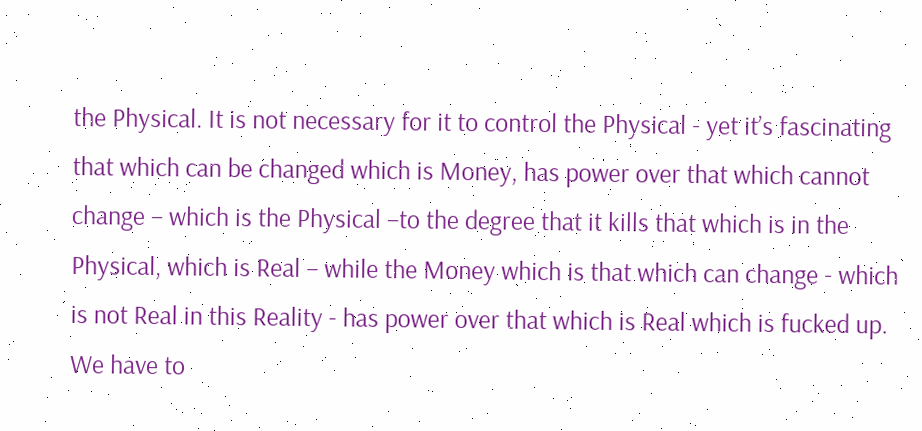the Physical. It is not necessary for it to control the Physical - yet it’s fascinating that which can be changed which is Money, has power over that which cannot change – which is the Physical –to the degree that it kills that which is in the Physical, which is Real – while the Money which is that which can change - which is not Real in this Reality - has power over that which is Real which is fucked up. We have to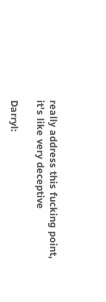really address this fucking point, it’s like very deceptive

Darryl: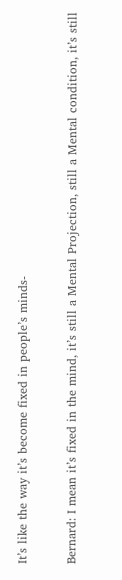It’s like the way it’s become fixed in people’s minds-

Bernard: I mean it’s fixed in the mind, it’s still a Mental Projection, still a Mental condition, it’s still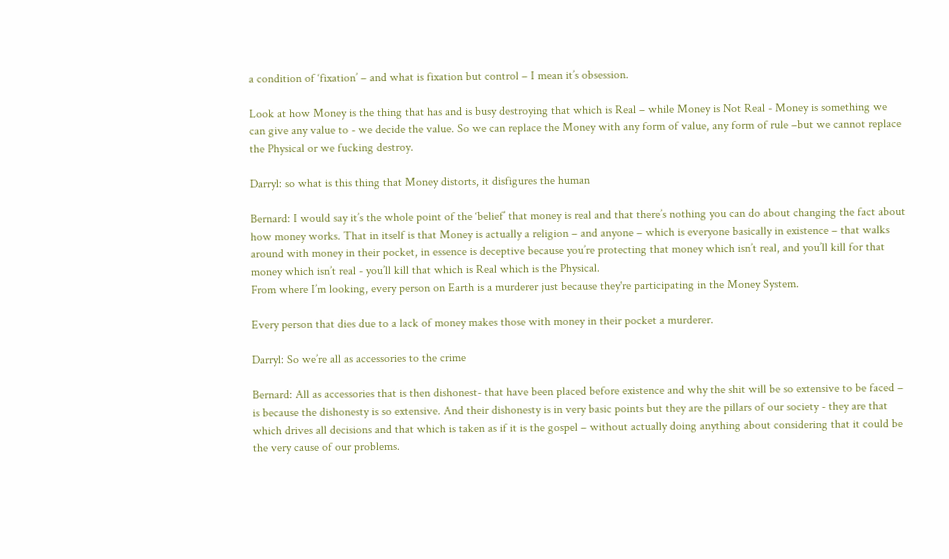a condition of ‘fixation’ – and what is fixation but control – I mean it’s obsession.

Look at how Money is the thing that has and is busy destroying that which is Real – while Money is Not Real - Money is something we can give any value to - we decide the value. So we can replace the Money with any form of value, any form of rule –but we cannot replace the Physical or we fucking destroy.

Darryl: so what is this thing that Money distorts, it disfigures the human

Bernard: I would say it’s the whole point of the ‘belief’ that money is real and that there’s nothing you can do about changing the fact about how money works. That in itself is that Money is actually a religion – and anyone – which is everyone basically in existence – that walks around with money in their pocket, in essence is deceptive because you’re protecting that money which isn’t real, and you’ll kill for that money which isn’t real - you’ll kill that which is Real which is the Physical.
From where I’m looking, every person on Earth is a murderer just because they're participating in the Money System.

Every person that dies due to a lack of money makes those with money in their pocket a murderer.

Darryl: So we’re all as accessories to the crime

Bernard: All as accessories that is then dishonest- that have been placed before existence and why the shit will be so extensive to be faced – is because the dishonesty is so extensive. And their dishonesty is in very basic points but they are the pillars of our society - they are that which drives all decisions and that which is taken as if it is the gospel – without actually doing anything about considering that it could be the very cause of our problems.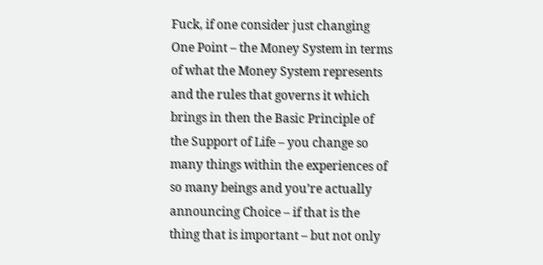Fuck, if one consider just changing One Point – the Money System in terms of what the Money System represents and the rules that governs it which brings in then the Basic Principle of the Support of Life – you change so many things within the experiences of so many beings and you’re actually announcing Choice – if that is the thing that is important – but not only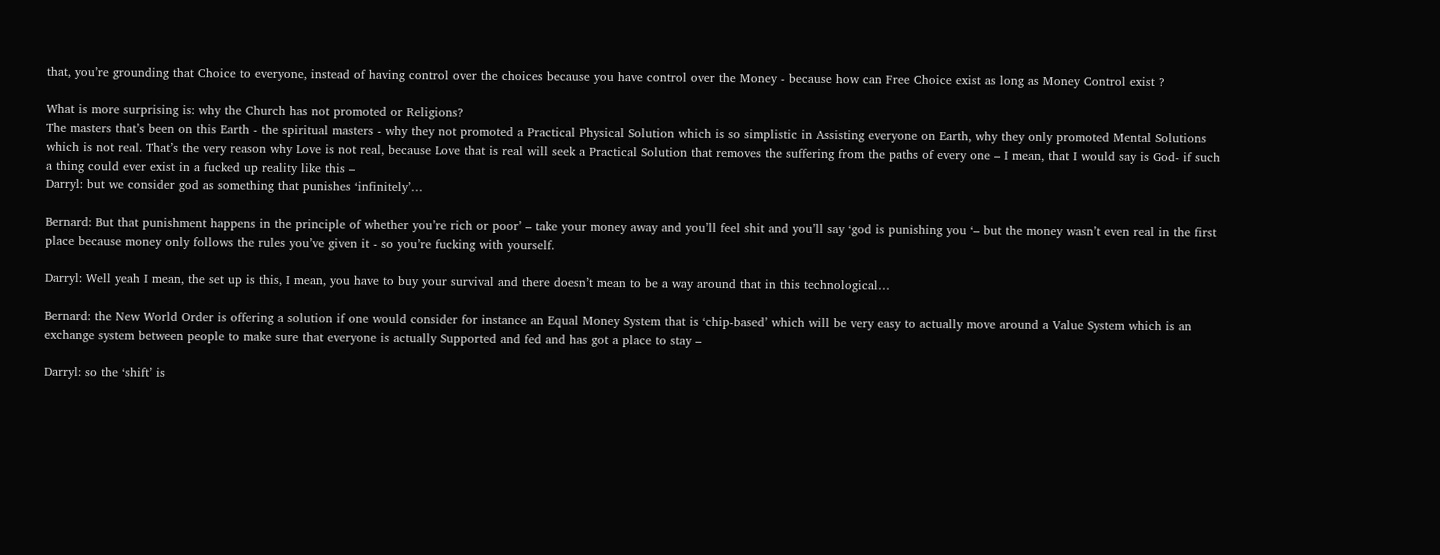that, you’re grounding that Choice to everyone, instead of having control over the choices because you have control over the Money - because how can Free Choice exist as long as Money Control exist ?

What is more surprising is: why the Church has not promoted or Religions?
The masters that’s been on this Earth - the spiritual masters - why they not promoted a Practical Physical Solution which is so simplistic in Assisting everyone on Earth, why they only promoted Mental Solutions which is not real. That’s the very reason why Love is not real, because Love that is real will seek a Practical Solution that removes the suffering from the paths of every one – I mean, that I would say is God- if such a thing could ever exist in a fucked up reality like this –
Darryl: but we consider god as something that punishes ‘infinitely’…

Bernard: But that punishment happens in the principle of whether you’re rich or poor’ – take your money away and you’ll feel shit and you’ll say ‘god is punishing you ‘– but the money wasn’t even real in the first place because money only follows the rules you’ve given it - so you’re fucking with yourself.

Darryl: Well yeah I mean, the set up is this, I mean, you have to buy your survival and there doesn’t mean to be a way around that in this technological…

Bernard: the New World Order is offering a solution if one would consider for instance an Equal Money System that is ‘chip-based’ which will be very easy to actually move around a Value System which is an exchange system between people to make sure that everyone is actually Supported and fed and has got a place to stay –

Darryl: so the ‘shift’ is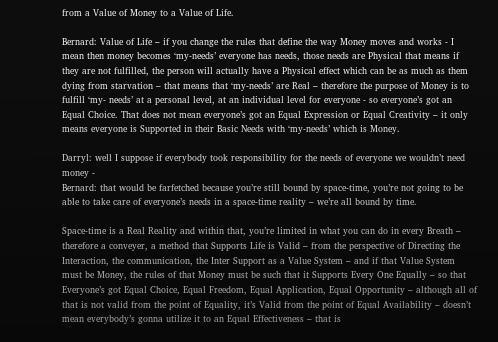from a Value of Money to a Value of Life.

Bernard: Value of Life – if you change the rules that define the way Money moves and works - I mean then money becomes ‘my-needs’ everyone has needs, those needs are Physical that means if they are not fulfilled, the person will actually have a Physical effect which can be as much as them dying from starvation – that means that ‘my-needs’ are Real – therefore the purpose of Money is to fulfill ‘my- needs’ at a personal level, at an individual level for everyone - so everyone’s got an Equal Choice. That does not mean everyone’s got an Equal Expression or Equal Creativity – it only means everyone is Supported in their Basic Needs with ‘my-needs’ which is Money.

Darryl: well I suppose if everybody took responsibility for the needs of everyone we wouldn’t need money -
Bernard: that would be farfetched because you’re still bound by space-time, you’re not going to be able to take care of everyone’s needs in a space-time reality – we’re all bound by time.

Space-time is a Real Reality and within that, you’re limited in what you can do in every Breath – therefore a conveyer, a method that Supports Life is Valid – from the perspective of Directing the Interaction, the communication, the Inter Support as a Value System – and if that Value System must be Money, the rules of that Money must be such that it Supports Every One Equally – so that Everyone’s got Equal Choice, Equal Freedom, Equal Application, Equal Opportunity – although all of that is not valid from the point of Equality, it’s Valid from the point of Equal Availability – doesn’t mean everybody’s gonna utilize it to an Equal Effectiveness – that is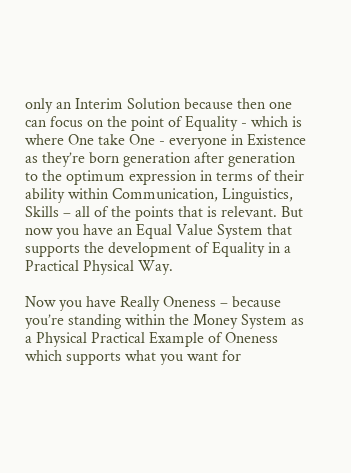only an Interim Solution because then one can focus on the point of Equality - which is where One take One - everyone in Existence as they’re born generation after generation to the optimum expression in terms of their ability within Communication, Linguistics, Skills – all of the points that is relevant. But now you have an Equal Value System that supports the development of Equality in a Practical Physical Way.

Now you have Really Oneness – because you’re standing within the Money System as a Physical Practical Example of Oneness which supports what you want for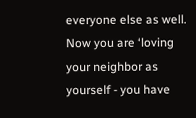everyone else as well. Now you are ‘loving your neighbor as yourself - you have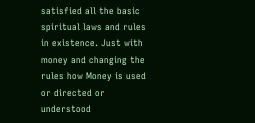satisfied all the basic spiritual laws and rules in existence. Just with money and changing the rules how Money is used or directed or understood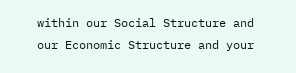within our Social Structure and our Economic Structure and your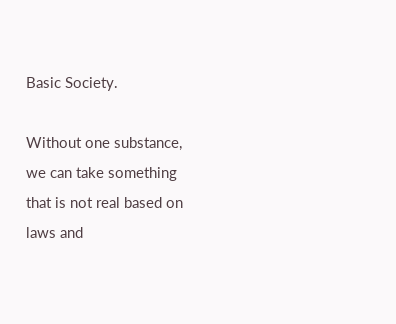Basic Society.

Without one substance, we can take something that is not real based on laws and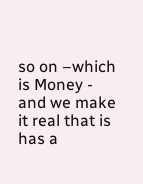so on –which is Money - and we make it real that is has a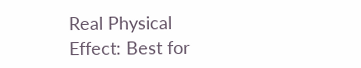Real Physical Effect: Best for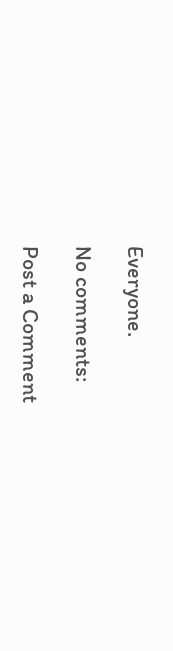Everyone.

No comments:

Post a Comment